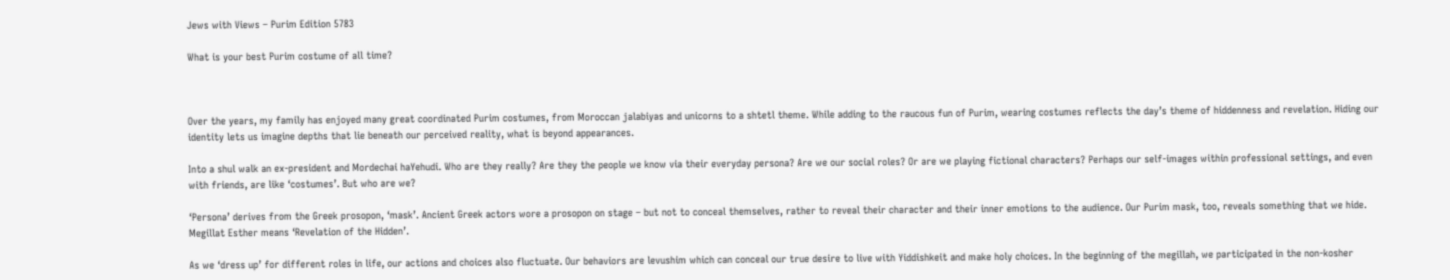Jews with Views – Purim Edition 5783

What is your best Purim costume of all time?



Over the years, my family has enjoyed many great coordinated Purim costumes, from Moroccan jalabiyas and unicorns to a shtetl theme. While adding to the raucous fun of Purim, wearing costumes reflects the day’s theme of hiddenness and revelation. Hiding our identity lets us imagine depths that lie beneath our perceived reality, what is beyond appearances.

Into a shul walk an ex-president and Mordechai haYehudi. Who are they really? Are they the people we know via their everyday persona? Are we our social roles? Or are we playing fictional characters? Perhaps our self-images within professional settings, and even with friends, are like ‘costumes’. But who are we?

‘Persona’ derives from the Greek prosopon, ‘mask’. Ancient Greek actors wore a prosopon on stage – but not to conceal themselves, rather to reveal their character and their inner emotions to the audience. Our Purim mask, too, reveals something that we hide. Megillat Esther means ‘Revelation of the Hidden’.

As we ‘dress up’ for different roles in life, our actions and choices also fluctuate. Our behaviors are levushim which can conceal our true desire to live with Yiddishkeit and make holy choices. In the beginning of the megillah, we participated in the non-kosher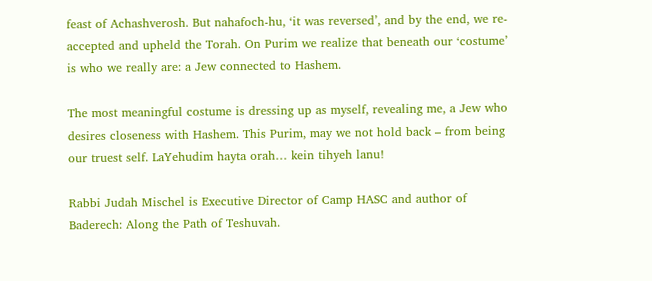feast of Achashverosh. But nahafoch-hu, ‘it was reversed’, and by the end, we re-accepted and upheld the Torah. On Purim we realize that beneath our ‘costume’ is who we really are: a Jew connected to Hashem.

The most meaningful costume is dressing up as myself, revealing me, a Jew who desires closeness with Hashem. This Purim, may we not hold back – from being our truest self. LaYehudim hayta orah… kein tihyeh lanu!

Rabbi Judah Mischel is Executive Director of Camp HASC and author of Baderech: Along the Path of Teshuvah.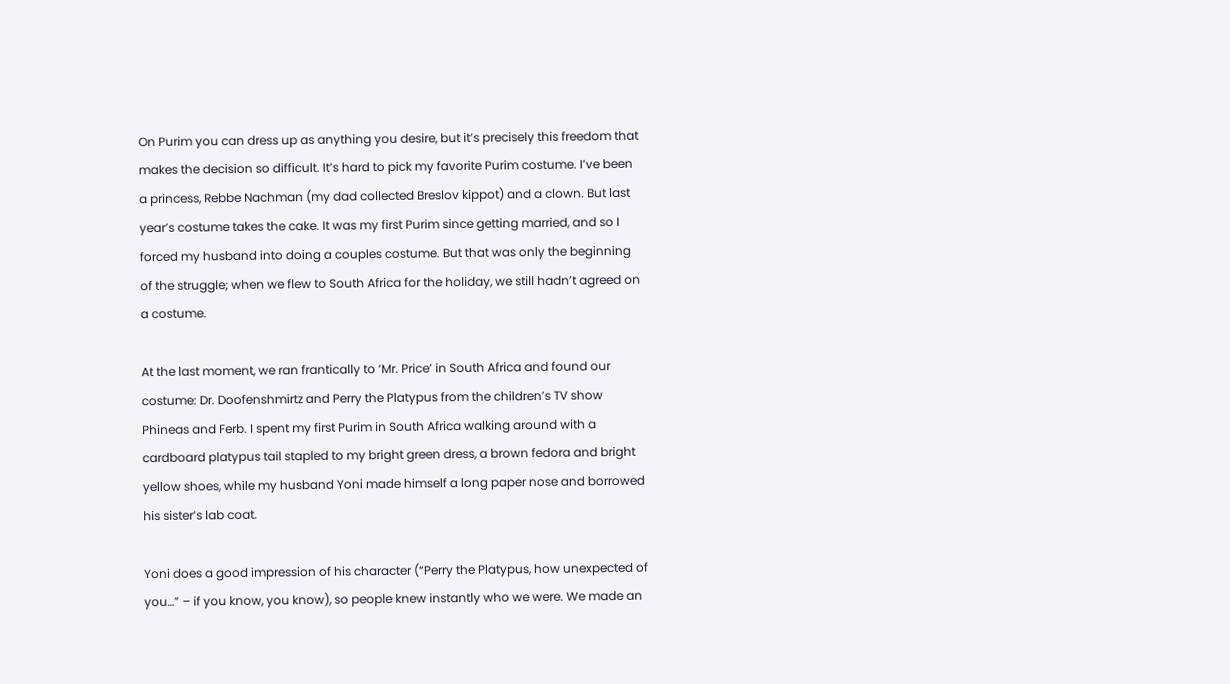On Purim you can dress up as anything you desire, but it’s precisely this freedom that makes the decision so difficult. It’s hard to pick my favorite Purim costume. I’ve been a princess, Rebbe Nachman (my dad collected Breslov kippot) and a clown. But last year’s costume takes the cake. It was my first Purim since getting married, and so I forced my husband into doing a couples costume. But that was only the beginning of the struggle; when we flew to South Africa for the holiday, we still hadn’t agreed on a costume.

At the last moment, we ran frantically to ‘Mr. Price’ in South Africa and found our costume: Dr. Doofenshmirtz and Perry the Platypus from the children’s TV show Phineas and Ferb. I spent my first Purim in South Africa walking around with a cardboard platypus tail stapled to my bright green dress, a brown fedora and bright yellow shoes, while my husband Yoni made himself a long paper nose and borrowed his sister’s lab coat.

Yoni does a good impression of his character (“Perry the Platypus, how unexpected of you…” – if you know, you know), so people knew instantly who we were. We made an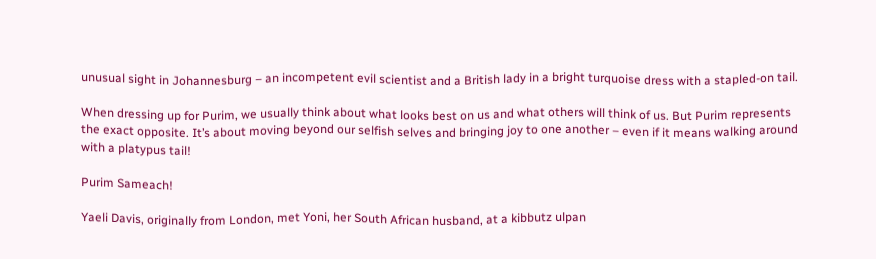unusual sight in Johannesburg – an incompetent evil scientist and a British lady in a bright turquoise dress with a stapled-on tail.

When dressing up for Purim, we usually think about what looks best on us and what others will think of us. But Purim represents the exact opposite. It’s about moving beyond our selfish selves and bringing joy to one another – even if it means walking around with a platypus tail!

Purim Sameach!

Yaeli Davis, originally from London, met Yoni, her South African husband, at a kibbutz ulpan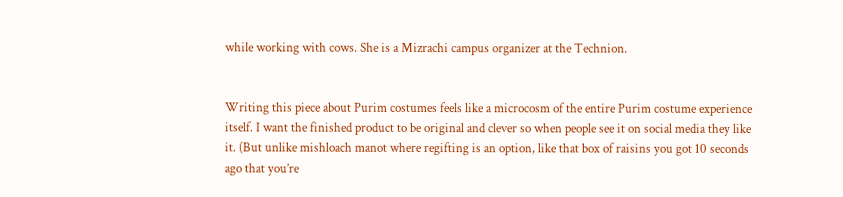while working with cows. She is a Mizrachi campus organizer at the Technion.


Writing this piece about Purim costumes feels like a microcosm of the entire Purim costume experience itself. I want the finished product to be original and clever so when people see it on social media they like it. (But unlike mishloach manot where regifting is an option, like that box of raisins you got 10 seconds ago that you’re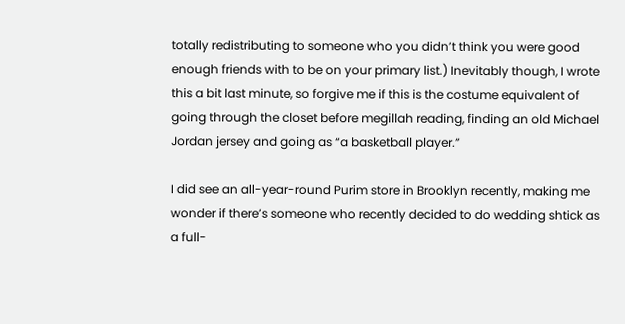totally redistributing to someone who you didn’t think you were good enough friends with to be on your primary list.) Inevitably though, I wrote this a bit last minute, so forgive me if this is the costume equivalent of going through the closet before megillah reading, finding an old Michael Jordan jersey and going as “a basketball player.”

I did see an all-year-round Purim store in Brooklyn recently, making me wonder if there’s someone who recently decided to do wedding shtick as a full-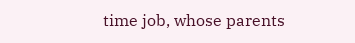time job, whose parents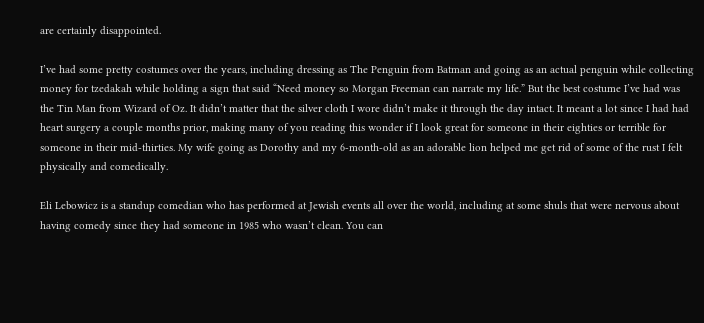are certainly disappointed.

I’ve had some pretty costumes over the years, including dressing as The Penguin from Batman and going as an actual penguin while collecting money for tzedakah while holding a sign that said “Need money so Morgan Freeman can narrate my life.” But the best costume I’ve had was the Tin Man from Wizard of Oz. It didn’t matter that the silver cloth I wore didn’t make it through the day intact. It meant a lot since I had had heart surgery a couple months prior, making many of you reading this wonder if I look great for someone in their eighties or terrible for someone in their mid-thirties. My wife going as Dorothy and my 6-month-old as an adorable lion helped me get rid of some of the rust I felt physically and comedically.

Eli Lebowicz is a standup comedian who has performed at Jewish events all over the world, including at some shuls that were nervous about having comedy since they had someone in 1985 who wasn’t clean. You can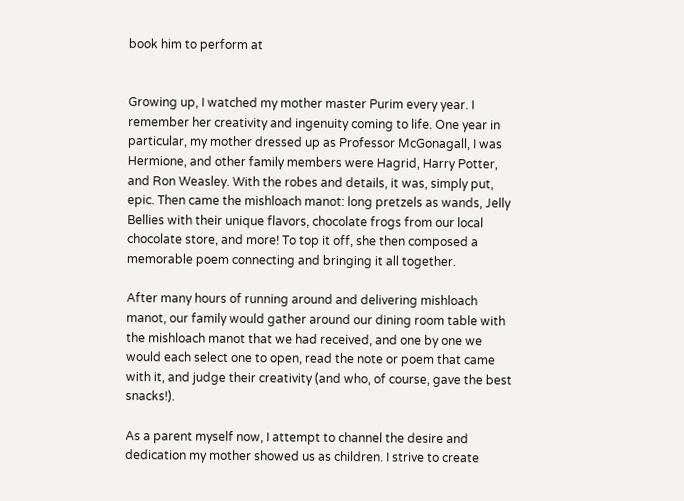book him to perform at


Growing up, I watched my mother master Purim every year. I remember her creativity and ingenuity coming to life. One year in particular, my mother dressed up as Professor McGonagall, I was Hermione, and other family members were Hagrid, Harry Potter, and Ron Weasley. With the robes and details, it was, simply put, epic. Then came the mishloach manot: long pretzels as wands, Jelly Bellies with their unique flavors, chocolate frogs from our local chocolate store, and more! To top it off, she then composed a memorable poem connecting and bringing it all together.

After many hours of running around and delivering mishloach manot, our family would gather around our dining room table with the mishloach manot that we had received, and one by one we would each select one to open, read the note or poem that came with it, and judge their creativity (and who, of course, gave the best snacks!).

As a parent myself now, I attempt to channel the desire and dedication my mother showed us as children. I strive to create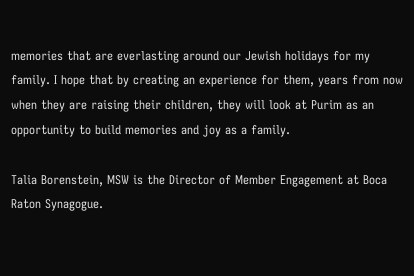memories that are everlasting around our Jewish holidays for my family. I hope that by creating an experience for them, years from now when they are raising their children, they will look at Purim as an opportunity to build memories and joy as a family.

Talia Borenstein, MSW is the Director of Member Engagement at Boca Raton Synagogue.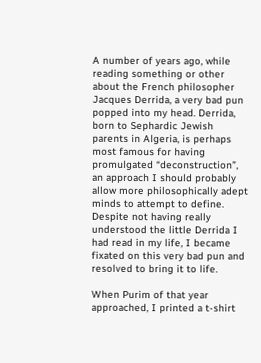A number of years ago, while reading something or other about the French philosopher Jacques Derrida, a very bad pun popped into my head. Derrida, born to Sephardic Jewish parents in Algeria, is perhaps most famous for having promulgated “deconstruction”, an approach I should probably allow more philosophically adept minds to attempt to define. Despite not having really understood the little Derrida I had read in my life, I became fixated on this very bad pun and resolved to bring it to life.

When Purim of that year approached, I printed a t-shirt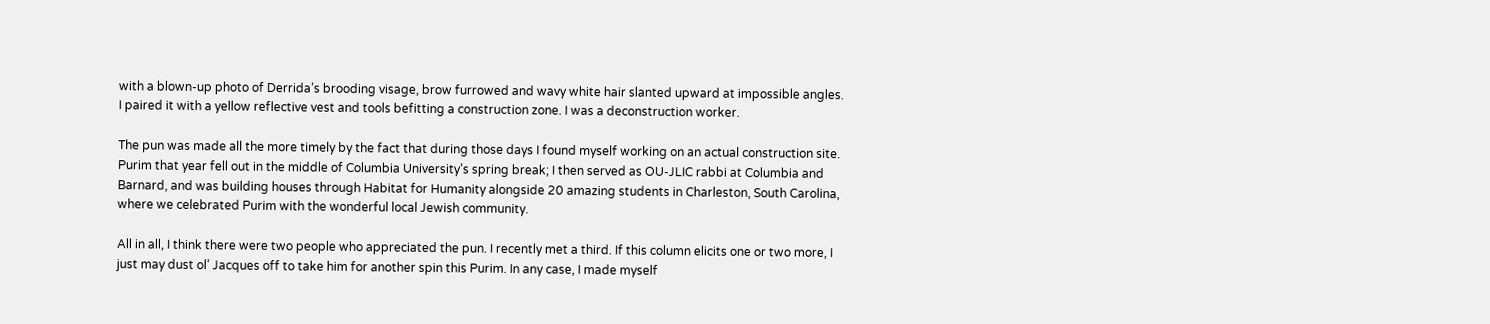with a blown-up photo of Derrida’s brooding visage, brow furrowed and wavy white hair slanted upward at impossible angles. I paired it with a yellow reflective vest and tools befitting a construction zone. I was a deconstruction worker.

The pun was made all the more timely by the fact that during those days I found myself working on an actual construction site. Purim that year fell out in the middle of Columbia University’s spring break; I then served as OU-JLIC rabbi at Columbia and Barnard, and was building houses through Habitat for Humanity alongside 20 amazing students in Charleston, South Carolina, where we celebrated Purim with the wonderful local Jewish community.

All in all, I think there were two people who appreciated the pun. I recently met a third. If this column elicits one or two more, I just may dust ol’ Jacques off to take him for another spin this Purim. In any case, I made myself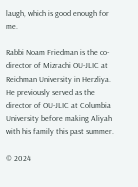laugh, which is good enough for me.

Rabbi Noam Friedman is the co-director of Mizrachi OU-JLIC at Reichman University in Herzliya. He previously served as the director of OU-JLIC at Columbia University before making Aliyah with his family this past summer.

© 2024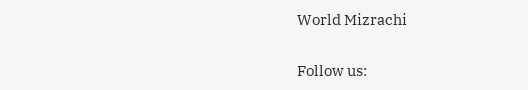World Mizrachi

Follow us: